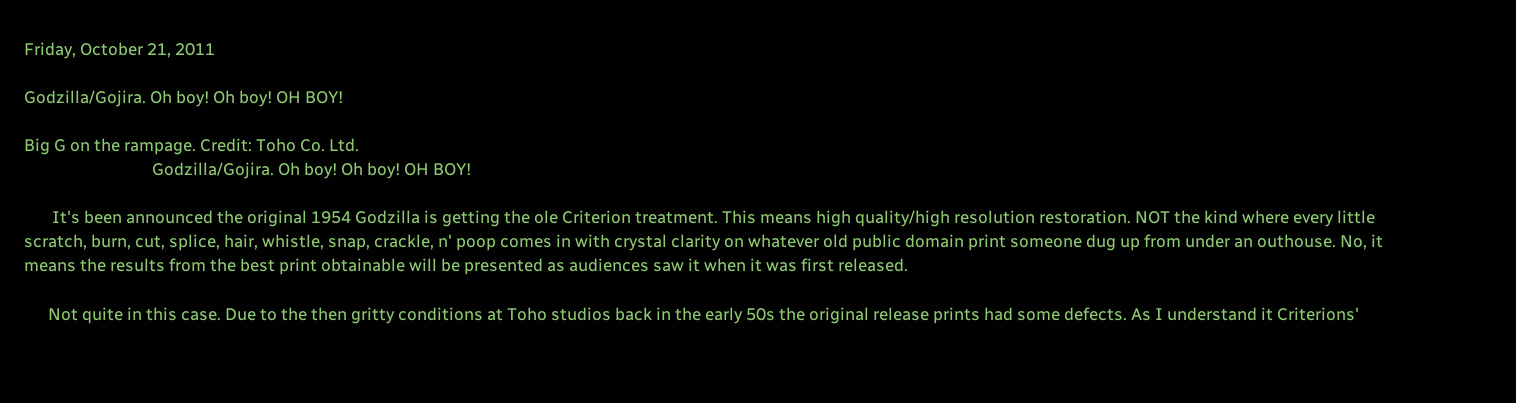Friday, October 21, 2011

Godzilla/Gojira. Oh boy! Oh boy! OH BOY!

Big G on the rampage. Credit: Toho Co. Ltd.
                                Godzilla/Gojira. Oh boy! Oh boy! OH BOY!

       It's been announced the original 1954 Godzilla is getting the ole Criterion treatment. This means high quality/high resolution restoration. NOT the kind where every little scratch, burn, cut, splice, hair, whistle, snap, crackle, n' poop comes in with crystal clarity on whatever old public domain print someone dug up from under an outhouse. No, it means the results from the best print obtainable will be presented as audiences saw it when it was first released.

      Not quite in this case. Due to the then gritty conditions at Toho studios back in the early 50s the original release prints had some defects. As I understand it Criterions'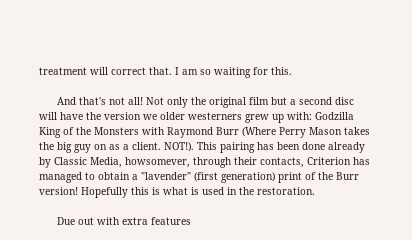treatment will correct that. I am so waiting for this.

      And that's not all! Not only the original film but a second disc will have the version we older westerners grew up with: Godzilla King of the Monsters with Raymond Burr (Where Perry Mason takes the big guy on as a client. NOT!). This pairing has been done already by Classic Media, howsomever, through their contacts, Criterion has managed to obtain a "lavender" (first generation) print of the Burr version! Hopefully this is what is used in the restoration.

      Due out with extra features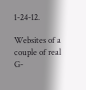1-24-12.

Websites of a couple of real G-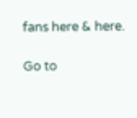fans here & here.

Go to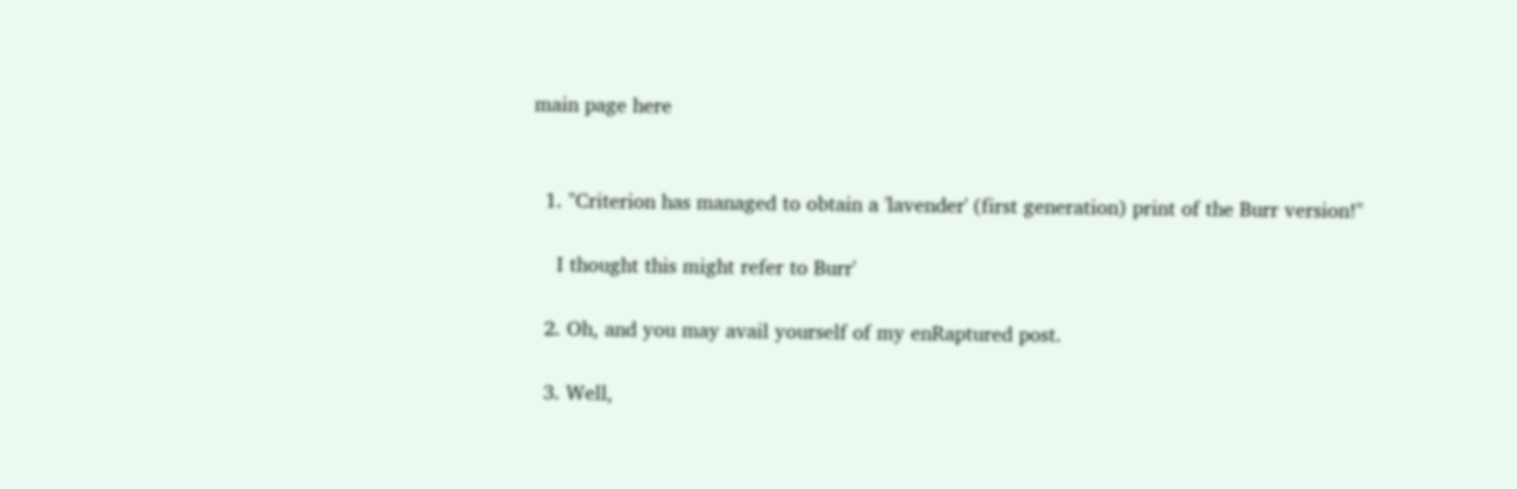main page here


  1. "Criterion has managed to obtain a 'lavender' (first generation) print of the Burr version!"

    I thought this might refer to Burr'

  2. Oh, and you may avail yourself of my enRaptured post.

  3. Well,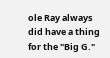ole Ray always did have a thing for the "Big G."